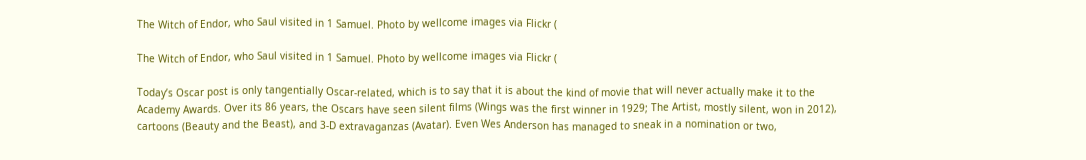The Witch of Endor, who Saul visited in 1 Samuel. Photo by wellcome images via Flickr (

The Witch of Endor, who Saul visited in 1 Samuel. Photo by wellcome images via Flickr (

Today’s Oscar post is only tangentially Oscar-related, which is to say that it is about the kind of movie that will never actually make it to the Academy Awards. Over its 86 years, the Oscars have seen silent films (Wings was the first winner in 1929; The Artist, mostly silent, won in 2012), cartoons (Beauty and the Beast), and 3-D extravaganzas (Avatar). Even Wes Anderson has managed to sneak in a nomination or two,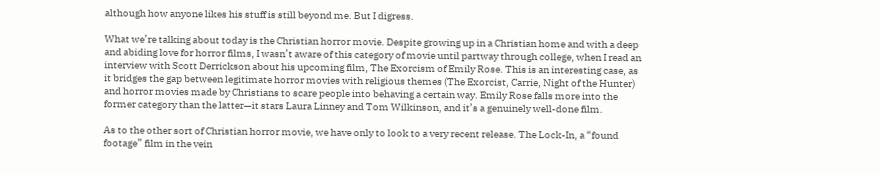although how anyone likes his stuff is still beyond me. But I digress.

What we’re talking about today is the Christian horror movie. Despite growing up in a Christian home and with a deep and abiding love for horror films, I wasn’t aware of this category of movie until partway through college, when I read an interview with Scott Derrickson about his upcoming film, The Exorcism of Emily Rose. This is an interesting case, as it bridges the gap between legitimate horror movies with religious themes (The Exorcist, Carrie, Night of the Hunter) and horror movies made by Christians to scare people into behaving a certain way. Emily Rose falls more into the former category than the latter—it stars Laura Linney and Tom Wilkinson, and it’s a genuinely well-done film.

As to the other sort of Christian horror movie, we have only to look to a very recent release. The Lock-In, a “found footage” film in the vein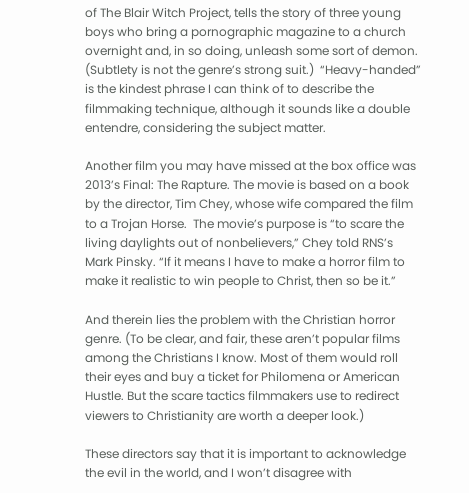of The Blair Witch Project, tells the story of three young boys who bring a pornographic magazine to a church overnight and, in so doing, unleash some sort of demon. (Subtlety is not the genre’s strong suit.)  “Heavy-handed” is the kindest phrase I can think of to describe the filmmaking technique, although it sounds like a double entendre, considering the subject matter.

Another film you may have missed at the box office was 2013’s Final: The Rapture. The movie is based on a book by the director, Tim Chey, whose wife compared the film to a Trojan Horse.  The movie’s purpose is “to scare the living daylights out of nonbelievers,” Chey told RNS’s Mark Pinsky. “If it means I have to make a horror film to make it realistic to win people to Christ, then so be it.”

And therein lies the problem with the Christian horror genre. (To be clear, and fair, these aren’t popular films among the Christians I know. Most of them would roll their eyes and buy a ticket for Philomena or American Hustle. But the scare tactics filmmakers use to redirect viewers to Christianity are worth a deeper look.)

These directors say that it is important to acknowledge the evil in the world, and I won’t disagree with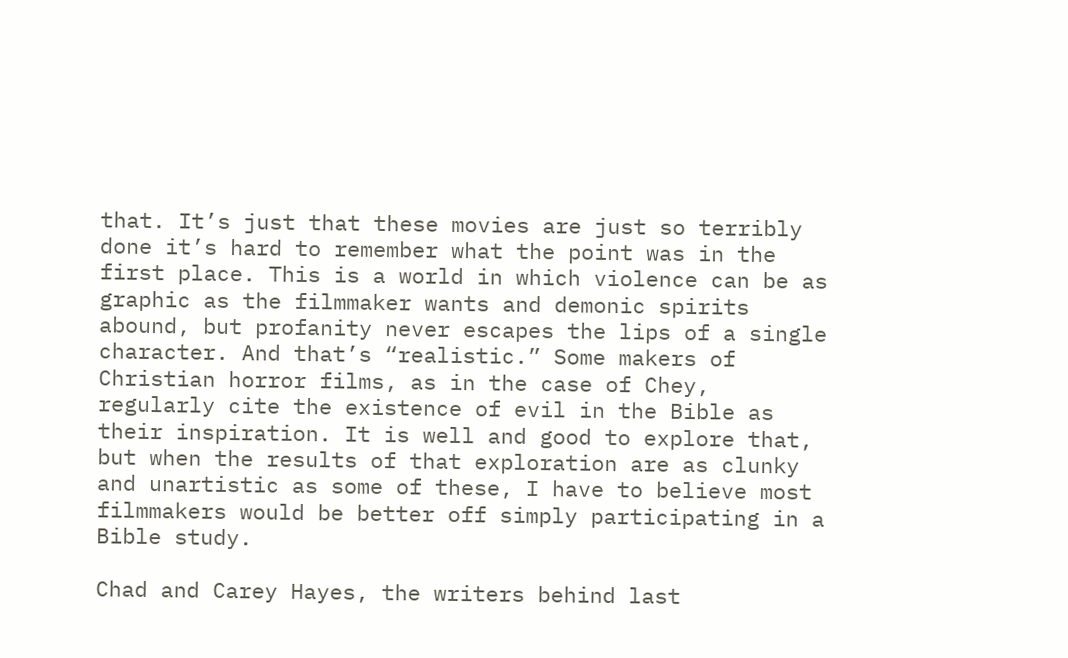that. It’s just that these movies are just so terribly done it’s hard to remember what the point was in the first place. This is a world in which violence can be as graphic as the filmmaker wants and demonic spirits abound, but profanity never escapes the lips of a single character. And that’s “realistic.” Some makers of Christian horror films, as in the case of Chey, regularly cite the existence of evil in the Bible as their inspiration. It is well and good to explore that, but when the results of that exploration are as clunky and unartistic as some of these, I have to believe most filmmakers would be better off simply participating in a Bible study.

Chad and Carey Hayes, the writers behind last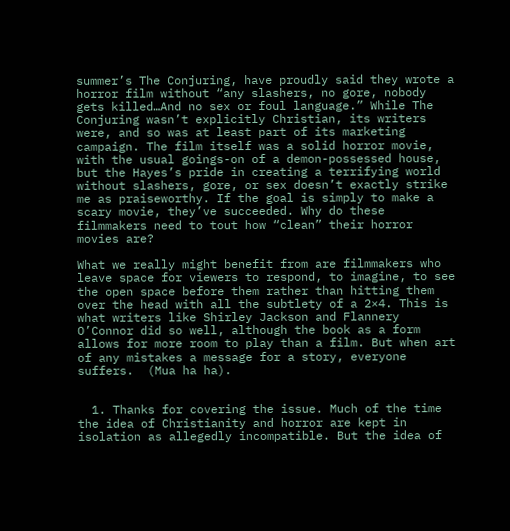summer’s The Conjuring, have proudly said they wrote a horror film without “any slashers, no gore, nobody gets killed…And no sex or foul language.” While The Conjuring wasn’t explicitly Christian, its writers were, and so was at least part of its marketing campaign. The film itself was a solid horror movie, with the usual goings-on of a demon-possessed house, but the Hayes’s pride in creating a terrifying world without slashers, gore, or sex doesn’t exactly strike me as praiseworthy. If the goal is simply to make a scary movie, they’ve succeeded. Why do these filmmakers need to tout how “clean” their horror movies are?

What we really might benefit from are filmmakers who leave space for viewers to respond, to imagine, to see the open space before them rather than hitting them over the head with all the subtlety of a 2×4. This is what writers like Shirley Jackson and Flannery O’Connor did so well, although the book as a form allows for more room to play than a film. But when art of any mistakes a message for a story, everyone suffers.  (Mua ha ha).


  1. Thanks for covering the issue. Much of the time the idea of Christianity and horror are kept in isolation as allegedly incompatible. But the idea of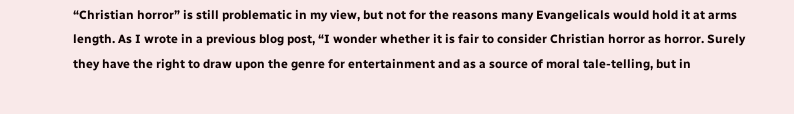“Christian horror” is still problematic in my view, but not for the reasons many Evangelicals would hold it at arms length. As I wrote in a previous blog post, “I wonder whether it is fair to consider Christian horror as horror. Surely they have the right to draw upon the genre for entertainment and as a source of moral tale-telling, but in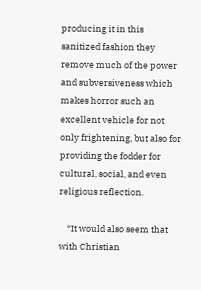producing it in this sanitized fashion they remove much of the power and subversiveness which makes horror such an excellent vehicle for not only frightening, but also for providing the fodder for cultural, social, and even religious reflection.

    “It would also seem that with Christian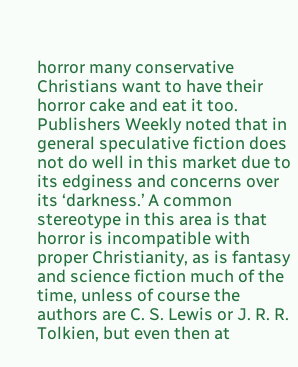horror many conservative Christians want to have their horror cake and eat it too. Publishers Weekly noted that in general speculative fiction does not do well in this market due to its edginess and concerns over its ‘darkness.’ A common stereotype in this area is that horror is incompatible with proper Christianity, as is fantasy and science fiction much of the time, unless of course the authors are C. S. Lewis or J. R. R. Tolkien, but even then at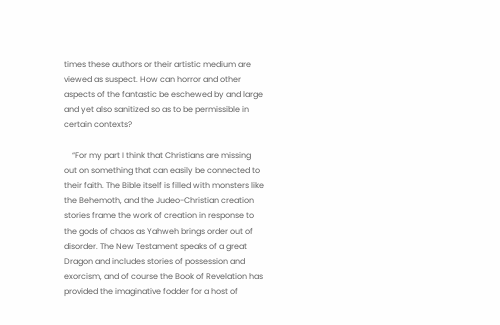times these authors or their artistic medium are viewed as suspect. How can horror and other aspects of the fantastic be eschewed by and large and yet also sanitized so as to be permissible in certain contexts?

    “For my part I think that Christians are missing out on something that can easily be connected to their faith. The Bible itself is filled with monsters like the Behemoth, and the Judeo-Christian creation stories frame the work of creation in response to the gods of chaos as Yahweh brings order out of disorder. The New Testament speaks of a great Dragon and includes stories of possession and exorcism, and of course the Book of Revelation has provided the imaginative fodder for a host of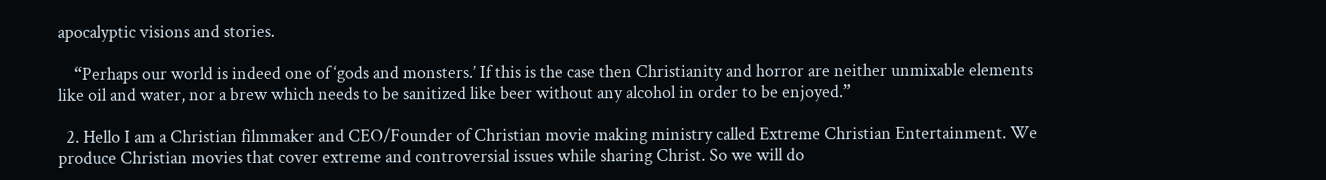apocalyptic visions and stories.

    “Perhaps our world is indeed one of ‘gods and monsters.’ If this is the case then Christianity and horror are neither unmixable elements like oil and water, nor a brew which needs to be sanitized like beer without any alcohol in order to be enjoyed.”

  2. Hello I am a Christian filmmaker and CEO/Founder of Christian movie making ministry called Extreme Christian Entertainment. We produce Christian movies that cover extreme and controversial issues while sharing Christ. So we will do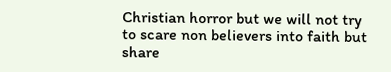Christian horror but we will not try to scare non believers into faith but share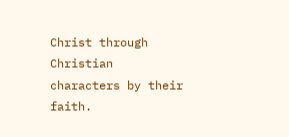Christ through Christian characters by their faith.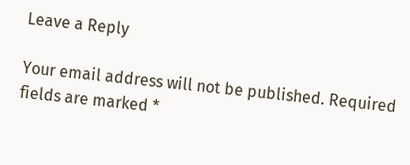Leave a Reply

Your email address will not be published. Required fields are marked *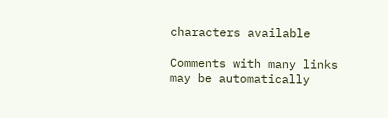characters available

Comments with many links may be automatically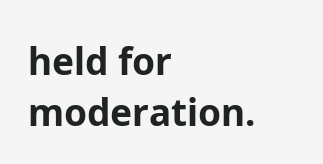held for moderation.